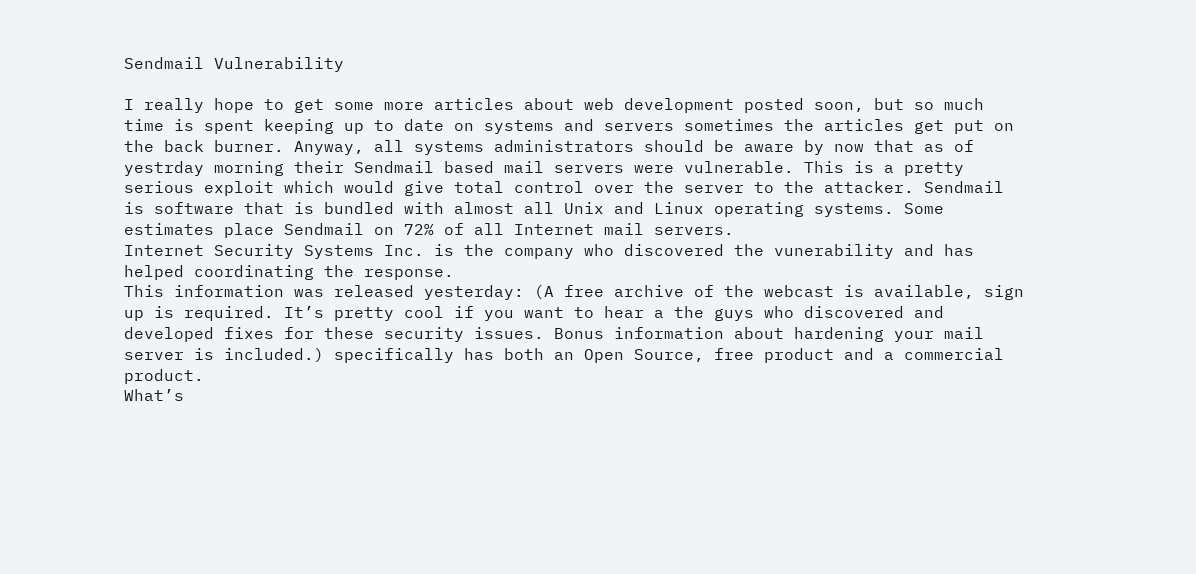Sendmail Vulnerability

I really hope to get some more articles about web development posted soon, but so much time is spent keeping up to date on systems and servers sometimes the articles get put on the back burner. Anyway, all systems administrators should be aware by now that as of yestrday morning their Sendmail based mail servers were vulnerable. This is a pretty serious exploit which would give total control over the server to the attacker. Sendmail is software that is bundled with almost all Unix and Linux operating systems. Some estimates place Sendmail on 72% of all Internet mail servers.
Internet Security Systems Inc. is the company who discovered the vunerability and has helped coordinating the response.
This information was released yesterday: (A free archive of the webcast is available, sign up is required. It’s pretty cool if you want to hear a the guys who discovered and developed fixes for these security issues. Bonus information about hardening your mail server is included.) specifically has both an Open Source, free product and a commercial product.
What’s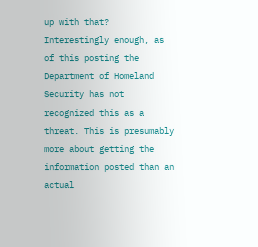up with that?
Interestingly enough, as of this posting the Department of Homeland Security has not recognized this as a threat. This is presumably more about getting the information posted than an actual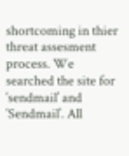shortcoming in thier threat assesment process. We searched the site for ‘sendmail’ and ‘Sendmail’. All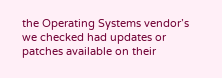the Operating Systems vendor’s we checked had updates or patches available on their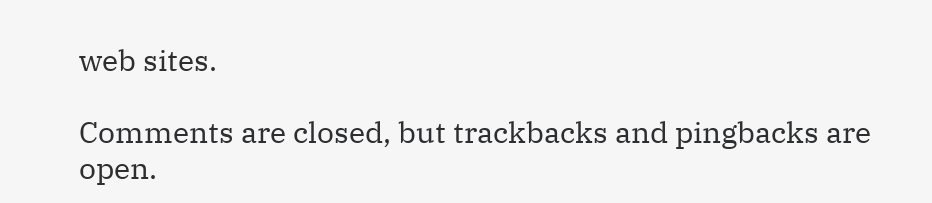web sites.

Comments are closed, but trackbacks and pingbacks are open.